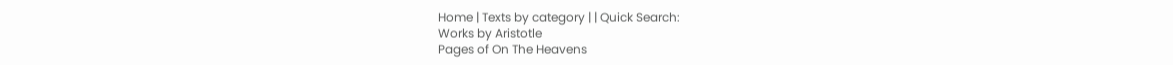Home | Texts by category | | Quick Search:
Works by Aristotle
Pages of On The Heavens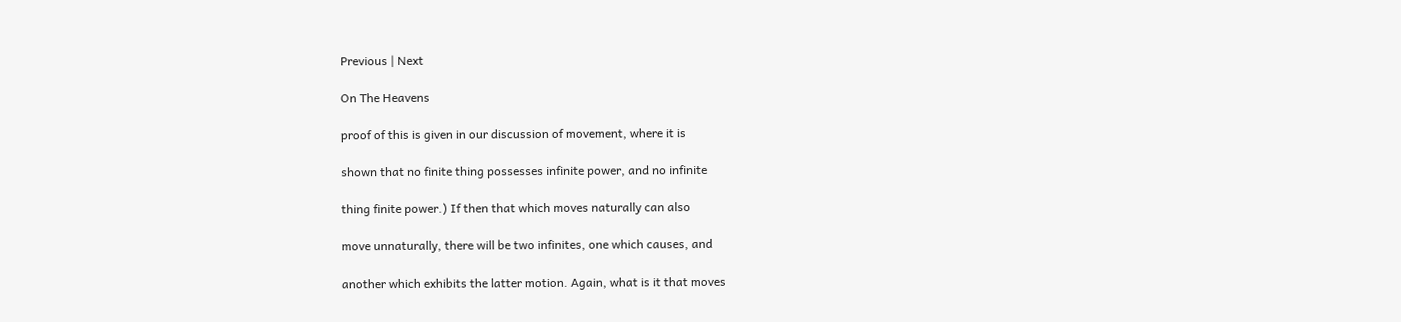Previous | Next

On The Heavens

proof of this is given in our discussion of movement, where it is

shown that no finite thing possesses infinite power, and no infinite

thing finite power.) If then that which moves naturally can also

move unnaturally, there will be two infinites, one which causes, and

another which exhibits the latter motion. Again, what is it that moves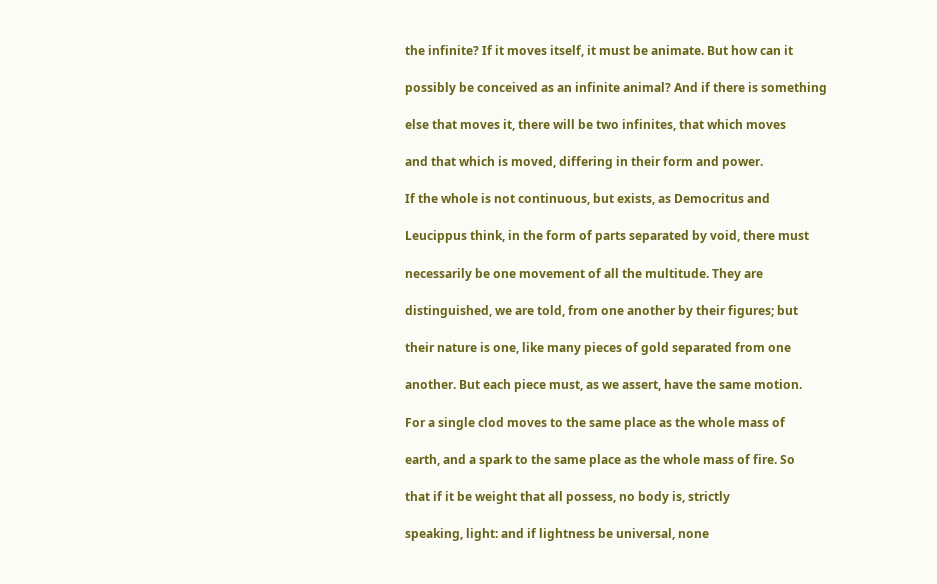the infinite? If it moves itself, it must be animate. But how can it

possibly be conceived as an infinite animal? And if there is something

else that moves it, there will be two infinites, that which moves

and that which is moved, differing in their form and power.

If the whole is not continuous, but exists, as Democritus and

Leucippus think, in the form of parts separated by void, there must

necessarily be one movement of all the multitude. They are

distinguished, we are told, from one another by their figures; but

their nature is one, like many pieces of gold separated from one

another. But each piece must, as we assert, have the same motion.

For a single clod moves to the same place as the whole mass of

earth, and a spark to the same place as the whole mass of fire. So

that if it be weight that all possess, no body is, strictly

speaking, light: and if lightness be universal, none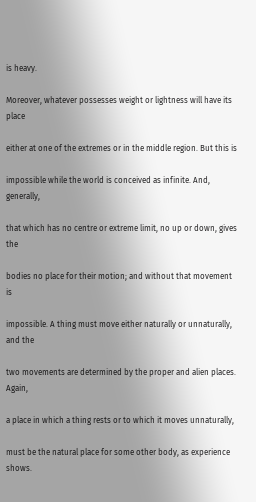is heavy.

Moreover, whatever possesses weight or lightness will have its place

either at one of the extremes or in the middle region. But this is

impossible while the world is conceived as infinite. And, generally,

that which has no centre or extreme limit, no up or down, gives the

bodies no place for their motion; and without that movement is

impossible. A thing must move either naturally or unnaturally, and the

two movements are determined by the proper and alien places. Again,

a place in which a thing rests or to which it moves unnaturally,

must be the natural place for some other body, as experience shows.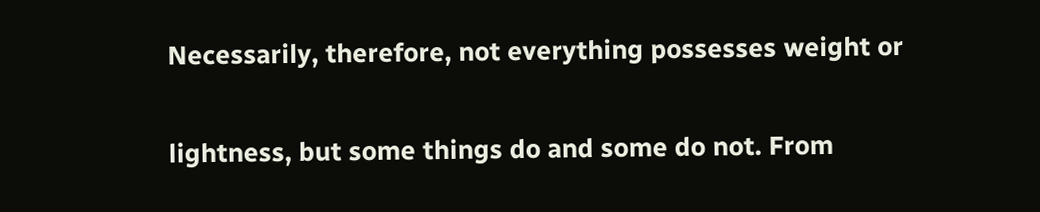Necessarily, therefore, not everything possesses weight or

lightness, but some things do and some do not. From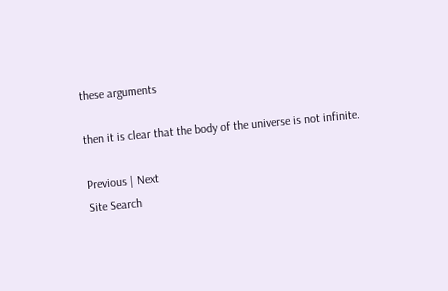these arguments

then it is clear that the body of the universe is not infinite.

Previous | Next
Site Search